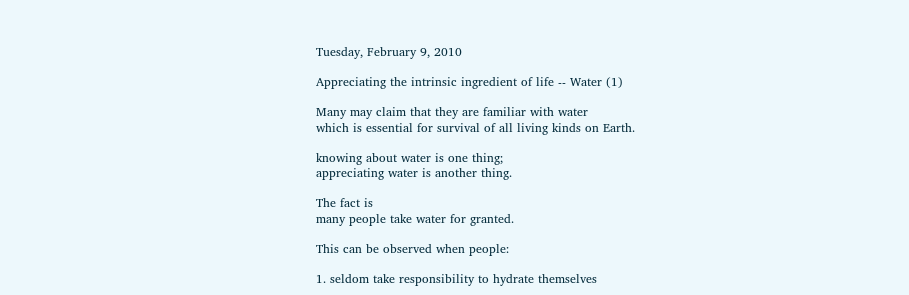Tuesday, February 9, 2010

Appreciating the intrinsic ingredient of life -- Water (1)

Many may claim that they are familiar with water
which is essential for survival of all living kinds on Earth.

knowing about water is one thing;
appreciating water is another thing.

The fact is
many people take water for granted.

This can be observed when people:

1. seldom take responsibility to hydrate themselves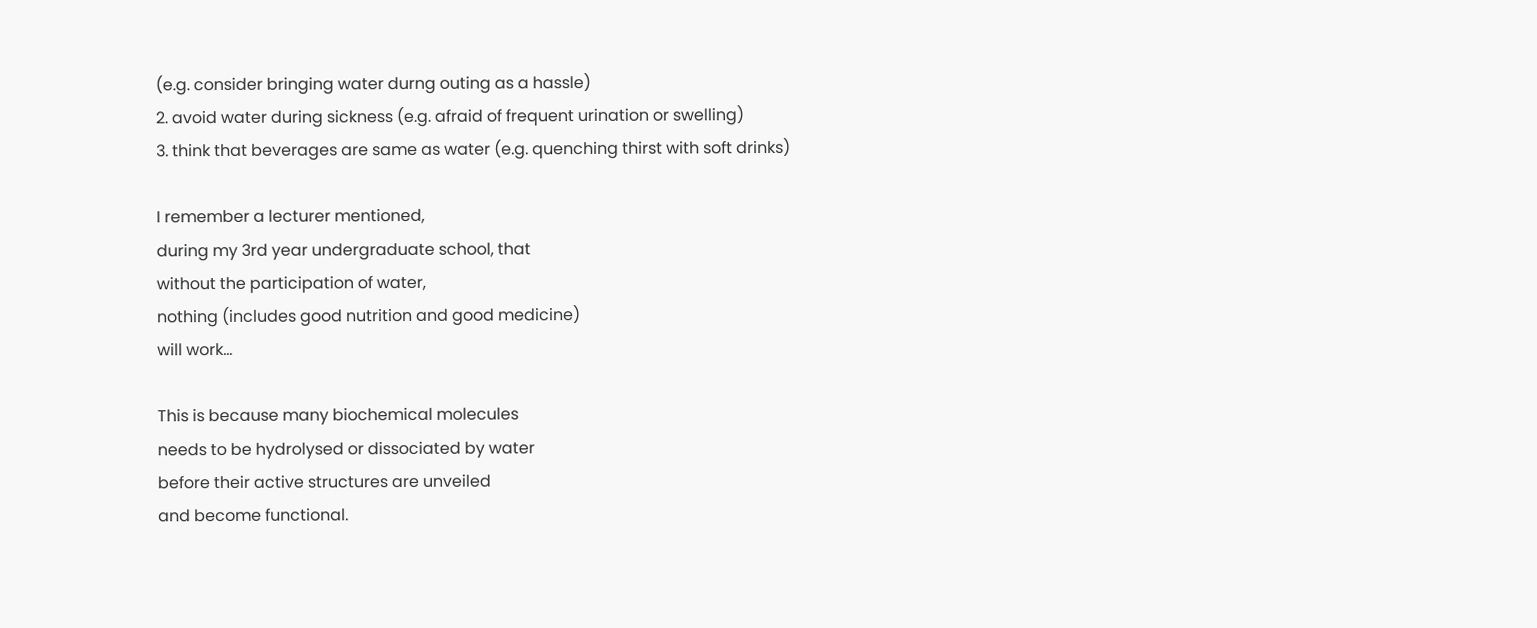(e.g. consider bringing water durng outing as a hassle)
2. avoid water during sickness (e.g. afraid of frequent urination or swelling)
3. think that beverages are same as water (e.g. quenching thirst with soft drinks)

I remember a lecturer mentioned,
during my 3rd year undergraduate school, that
without the participation of water,
nothing (includes good nutrition and good medicine)
will work...

This is because many biochemical molecules
needs to be hydrolysed or dissociated by water
before their active structures are unveiled
and become functional.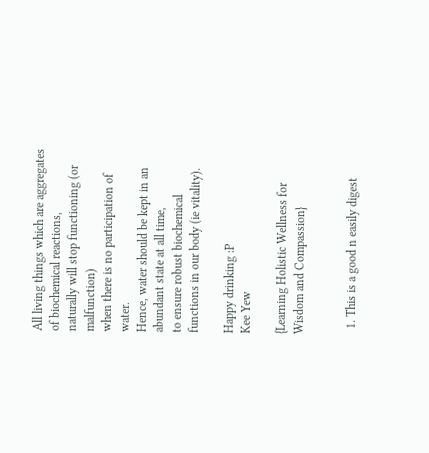All living things which are aggregates of biochemical reactions,
naturally will stop functioning (or malfunction)
when there is no participation of water.
Hence, water should be kept in an abundant state at all time,
to ensure robust biochemical functions in our body (ie vitality).

Happy drinking :P
Kee Yew

{Learning Holistic Wellness for Wisdom and Compassion}


  1. This is a good n easily digest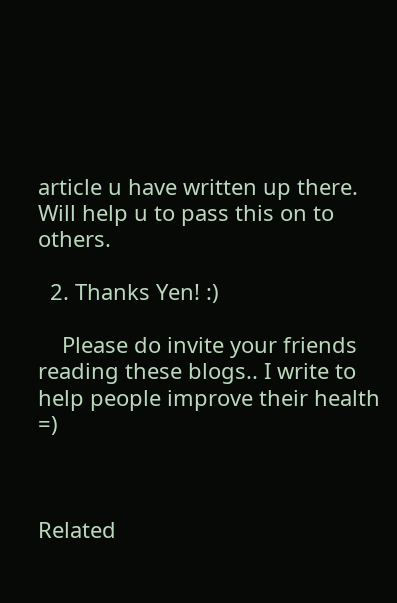article u have written up there. Will help u to pass this on to others.

  2. Thanks Yen! :)

    Please do invite your friends reading these blogs.. I write to help people improve their health =)



Related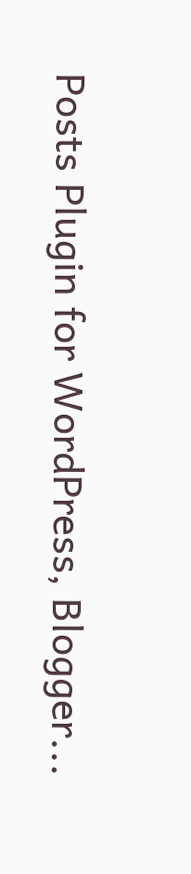Posts Plugin for WordPress, Blogger...